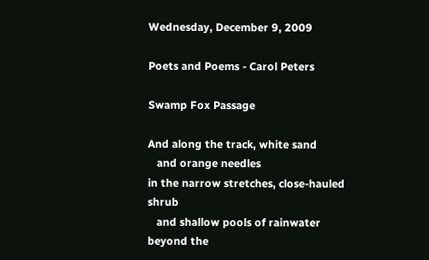Wednesday, December 9, 2009

Poets and Poems - Carol Peters

Swamp Fox Passage

And along the track, white sand
   and orange needles
in the narrow stretches, close-hauled shrub
   and shallow pools of rainwater
beyond the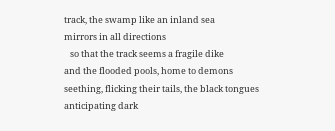track, the swamp like an inland sea
mirrors in all directions
   so that the track seems a fragile dike
and the flooded pools, home to demons
seething, flicking their tails, the black tongues
anticipating dark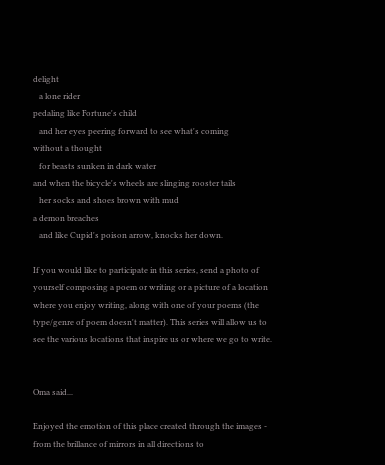delight
   a lone rider
pedaling like Fortune's child
   and her eyes peering forward to see what's coming
without a thought
   for beasts sunken in dark water
and when the bicycle's wheels are slinging rooster tails
   her socks and shoes brown with mud
a demon breaches
   and like Cupid's poison arrow, knocks her down.

If you would like to participate in this series, send a photo of yourself composing a poem or writing or a picture of a location where you enjoy writing, along with one of your poems (the type/genre of poem doesn't matter). This series will allow us to see the various locations that inspire us or where we go to write.


Oma said...

Enjoyed the emotion of this place created through the images - from the brillance of mirrors in all directions to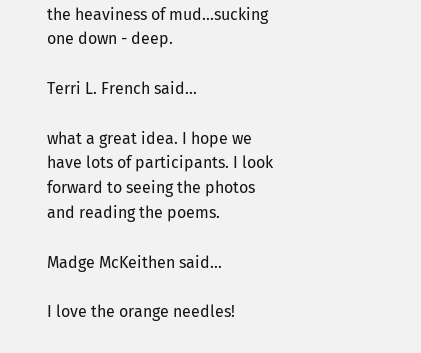the heaviness of mud...sucking one down - deep.

Terri L. French said...

what a great idea. I hope we have lots of participants. I look forward to seeing the photos and reading the poems.

Madge McKeithen said...

I love the orange needles!